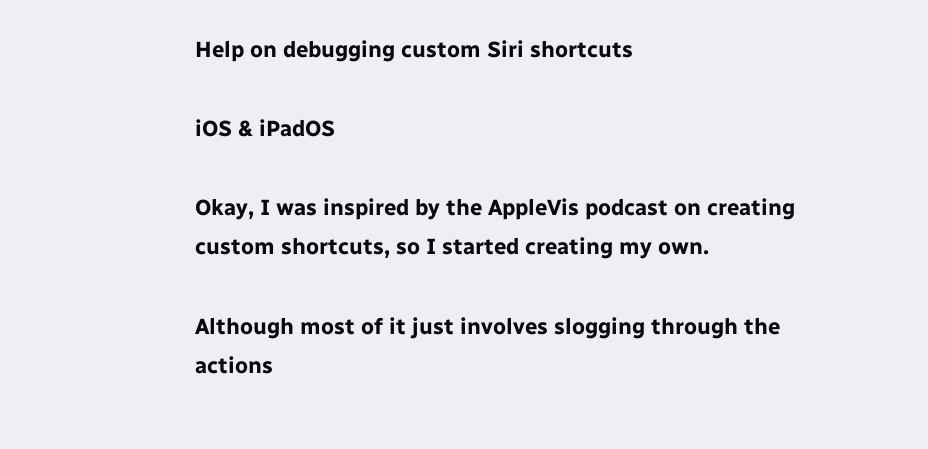Help on debugging custom Siri shortcuts

iOS & iPadOS

Okay, I was inspired by the AppleVis podcast on creating custom shortcuts, so I started creating my own.

Although most of it just involves slogging through the actions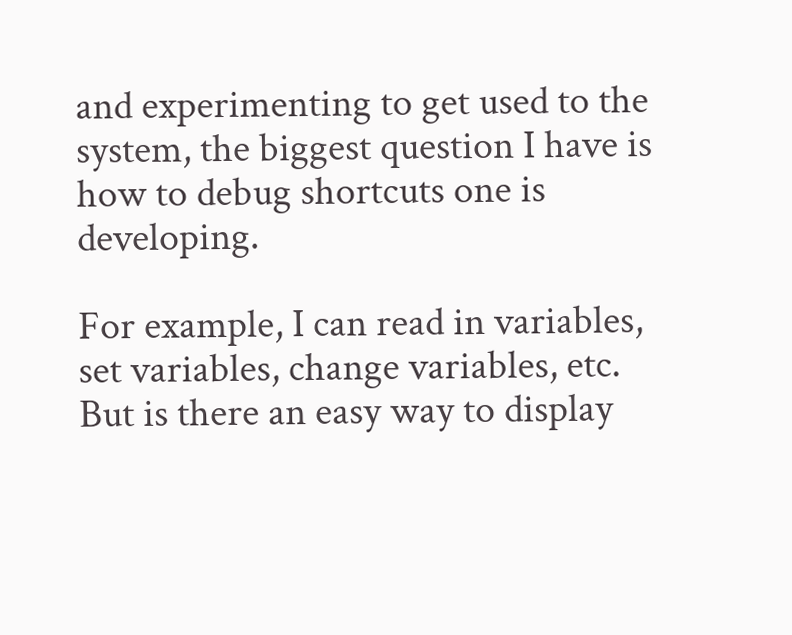and experimenting to get used to the system, the biggest question I have is how to debug shortcuts one is developing.

For example, I can read in variables, set variables, change variables, etc. But is there an easy way to display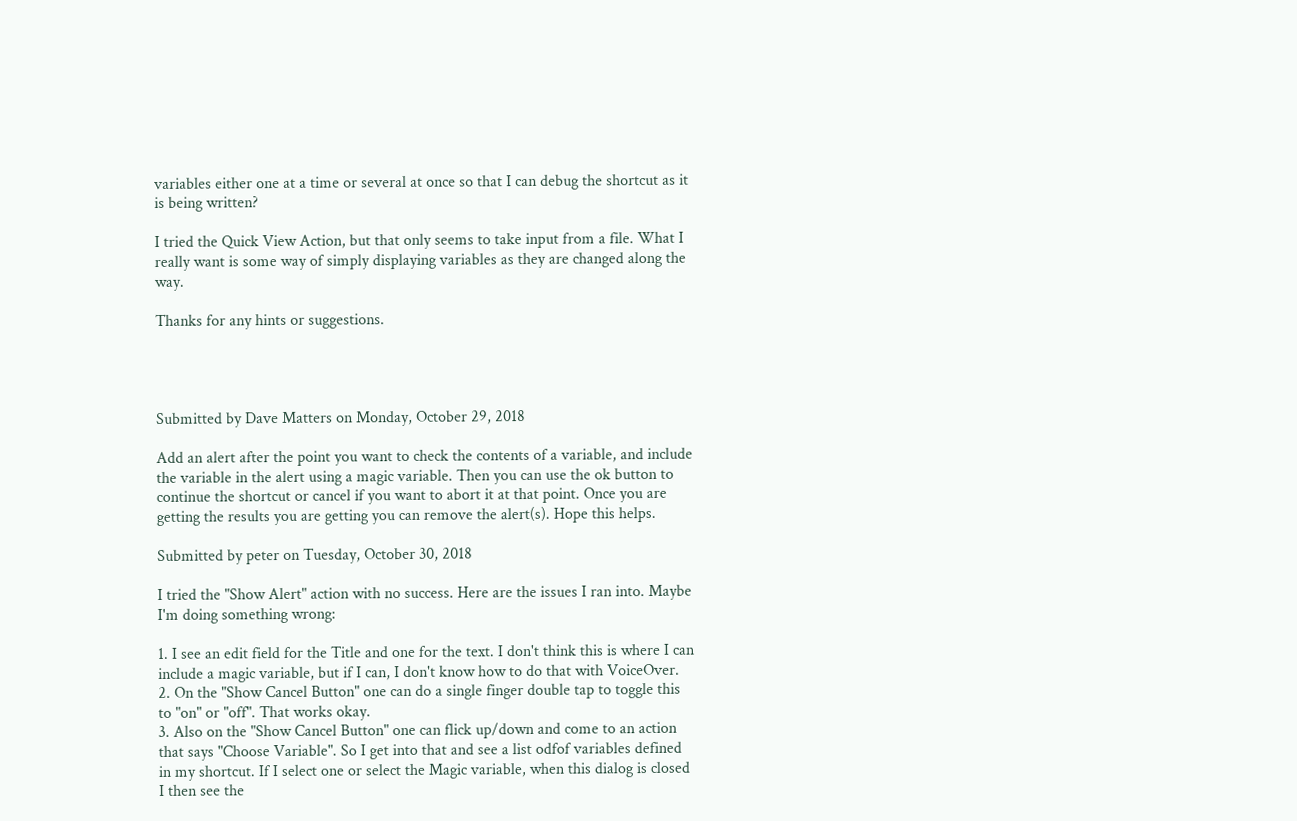variables either one at a time or several at once so that I can debug the shortcut as it is being written?

I tried the Quick View Action, but that only seems to take input from a file. What I really want is some way of simply displaying variables as they are changed along the way.

Thanks for any hints or suggestions.




Submitted by Dave Matters on Monday, October 29, 2018

Add an alert after the point you want to check the contents of a variable, and include the variable in the alert using a magic variable. Then you can use the ok button to continue the shortcut or cancel if you want to abort it at that point. Once you are getting the results you are getting you can remove the alert(s). Hope this helps.

Submitted by peter on Tuesday, October 30, 2018

I tried the "Show Alert" action with no success. Here are the issues I ran into. Maybe I'm doing something wrong:

1. I see an edit field for the Title and one for the text. I don't think this is where I can include a magic variable, but if I can, I don't know how to do that with VoiceOver.
2. On the "Show Cancel Button" one can do a single finger double tap to toggle this to "on" or "off". That works okay.
3. Also on the "Show Cancel Button" one can flick up/down and come to an action that says "Choose Variable". So I get into that and see a list odfof variables defined in my shortcut. If I select one or select the Magic variable, when this dialog is closed I then see the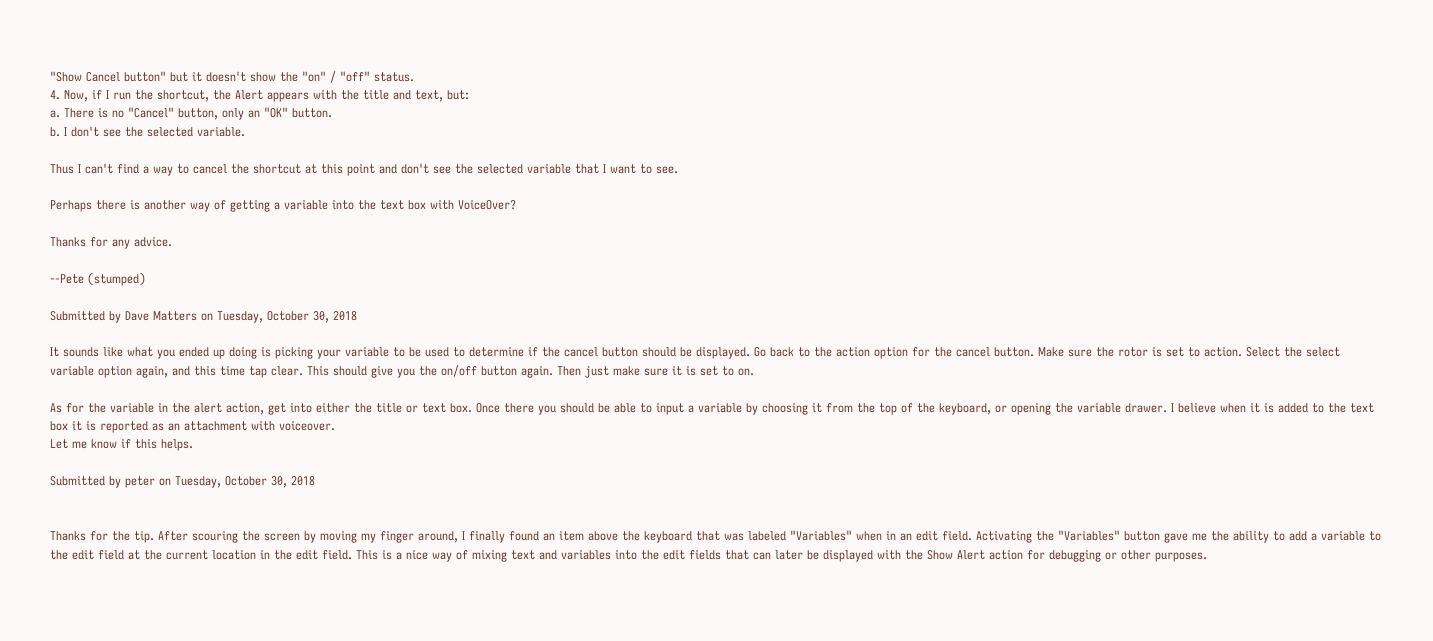"Show Cancel button" but it doesn't show the "on" / "off" status.
4. Now, if I run the shortcut, the Alert appears with the title and text, but:
a. There is no "Cancel" button, only an "OK" button.
b. I don't see the selected variable.

Thus I can't find a way to cancel the shortcut at this point and don't see the selected variable that I want to see.

Perhaps there is another way of getting a variable into the text box with VoiceOver?

Thanks for any advice.

--Pete (stumped)

Submitted by Dave Matters on Tuesday, October 30, 2018

It sounds like what you ended up doing is picking your variable to be used to determine if the cancel button should be displayed. Go back to the action option for the cancel button. Make sure the rotor is set to action. Select the select variable option again, and this time tap clear. This should give you the on/off button again. Then just make sure it is set to on.

As for the variable in the alert action, get into either the title or text box. Once there you should be able to input a variable by choosing it from the top of the keyboard, or opening the variable drawer. I believe when it is added to the text box it is reported as an attachment with voiceover.
Let me know if this helps.

Submitted by peter on Tuesday, October 30, 2018


Thanks for the tip. After scouring the screen by moving my finger around, I finally found an item above the keyboard that was labeled "Variables" when in an edit field. Activating the "Variables" button gave me the ability to add a variable to the edit field at the current location in the edit field. This is a nice way of mixing text and variables into the edit fields that can later be displayed with the Show Alert action for debugging or other purposes.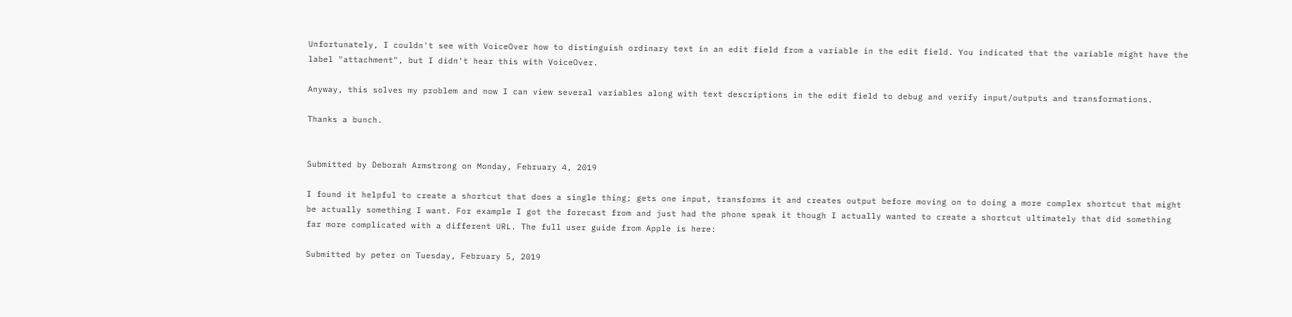Unfortunately, I couldn't see with VoiceOver how to distinguish ordinary text in an edit field from a variable in the edit field. You indicated that the variable might have the label "attachment", but I didn't hear this with VoiceOver.

Anyway, this solves my problem and now I can view several variables along with text descriptions in the edit field to debug and verify input/outputs and transformations.

Thanks a bunch.


Submitted by Deborah Armstrong on Monday, February 4, 2019

I found it helpful to create a shortcut that does a single thing; gets one input, transforms it and creates output before moving on to doing a more complex shortcut that might be actually something I want. For example I got the forecast from and just had the phone speak it though I actually wanted to create a shortcut ultimately that did something far more complicated with a different URL. The full user guide from Apple is here:

Submitted by peter on Tuesday, February 5, 2019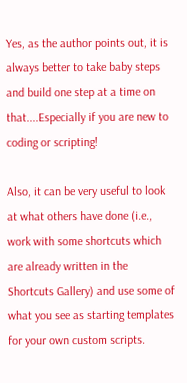Yes, as the author points out, it is always better to take baby steps and build one step at a time on that....Especially if you are new to coding or scripting!

Also, it can be very useful to look at what others have done (i.e., work with some shortcuts which are already written in the Shortcuts Gallery) and use some of what you see as starting templates for your own custom scripts.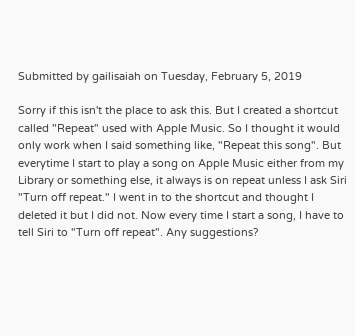Submitted by gailisaiah on Tuesday, February 5, 2019

Sorry if this isn't the place to ask this. But I created a shortcut called "Repeat" used with Apple Music. So I thought it would only work when I said something like, "Repeat this song". But everytime I start to play a song on Apple Music either from my Library or something else, it always is on repeat unless I ask Siri "Turn off repeat." I went in to the shortcut and thought I deleted it but I did not. Now every time I start a song, I have to tell Siri to "Turn off repeat". Any suggestions?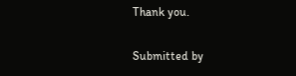Thank you.

Submitted by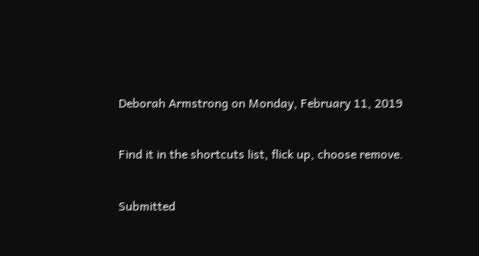Deborah Armstrong on Monday, February 11, 2019

Find it in the shortcuts list, flick up, choose remove.

Submitted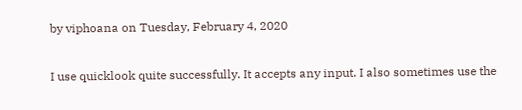by viphoana on Tuesday, February 4, 2020

I use quicklook quite successfully. It accepts any input. I also sometimes use the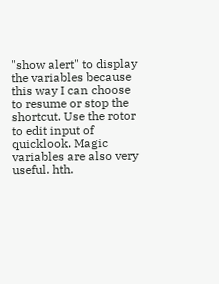"show alert" to display the variables because this way I can choose to resume or stop the shortcut. Use the rotor to edit input of quicklook. Magic variables are also very useful. hth.